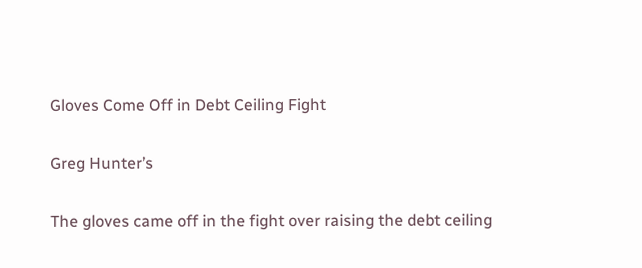Gloves Come Off in Debt Ceiling Fight

Greg Hunter’s

The gloves came off in the fight over raising the debt ceiling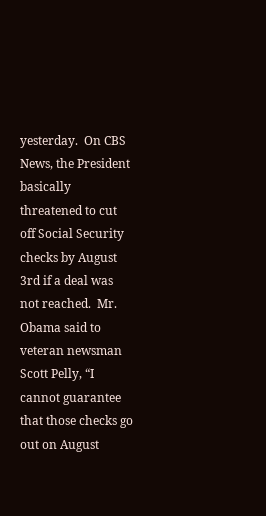yesterday.  On CBS News, the President basically threatened to cut off Social Security checks by August 3rd if a deal was not reached.  Mr. Obama said to veteran newsman Scott Pelly, “I cannot guarantee that those checks go out on August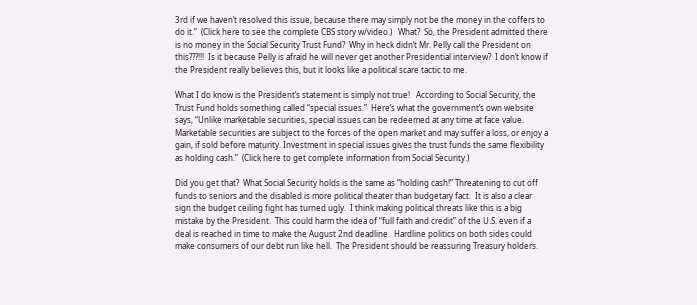3rd if we haven’t resolved this issue, because there may simply not be the money in the coffers to do it.”  (Click here to see the complete CBS story w/video.)   What?  So, the President admitted there is no money in the Social Security Trust Fund?  Why in heck didn’t Mr. Pelly call the President on this???!!!  Is it because Pelly is afraid he will never get another Presidential interview?  I don’t know if the President really believes this, but it looks like a political scare tactic to me.

What I do know is the President’s statement is simply not true!   According to Social Security, the Trust Fund holds something called “special issues.”  Here’s what the government’s own website says, “Unlike marketable securities, special issues can be redeemed at any time at face value. Marketable securities are subject to the forces of the open market and may suffer a loss, or enjoy a gain, if sold before maturity. Investment in special issues gives the trust funds the same flexibility as holding cash.”  (Click here to get complete information from Social Security.)

Did you get that?  What Social Security holds is the same as “holding cash!” Threatening to cut off funds to seniors and the disabled is more political theater than budgetary fact.  It is also a clear sign the budget ceiling fight has turned ugly.  I think making political threats like this is a big mistake by the President.  This could harm the idea of “full faith and credit” of the U.S. even if a deal is reached in time to make the August 2nd deadline.  Hardline politics on both sides could make consumers of our debt run like hell.  The President should be reassuring Treasury holders.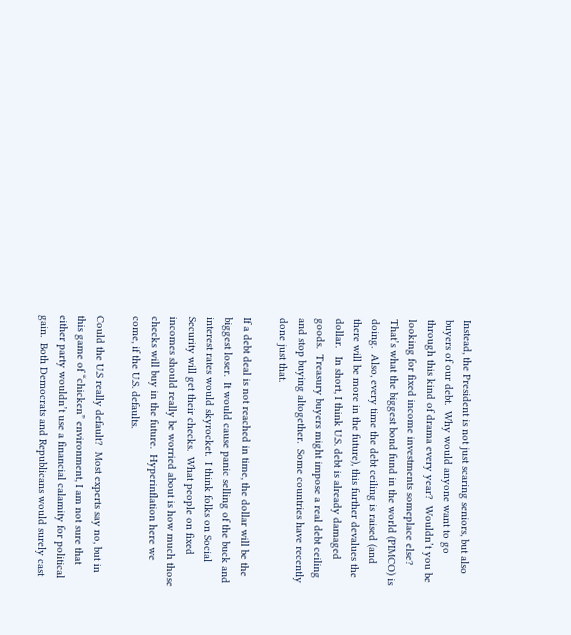Instead, the President is not just scaring seniors, but also buyers of our debt.  Why would anyone want to go through this kind of drama every year?  Wouldn’t you be looking for fixed income investments someplace else?  That’s what the biggest bond fund in the world (PIMCO) is doing.  Also, every time the debt ceiling is raised (and there will be more in the future), this further devalues the dollar.   In short, I think U.S. debt is already damaged goods.  Treasury buyers might impose a real debt ceiling and stop buying altogether.  Some countries have recently done just that.

If a debt deal is not reached in time, the dollar will be the biggest loser.  It would cause panic selling of the buck and interest rates would skyrocket.  I think folks on Social Security will get their checks.  What people on fixed incomes should really be worried about is how much those checks will buy in the future.  Hyperinflation here we come, if the U.S. defaults.

Could the U.S really default?  Most experts say no, but in this game of “chicken” environment, I am not sure that either party wouldn’t use a financial calamity for political gain.  Both Democrats and Republicans would surely cast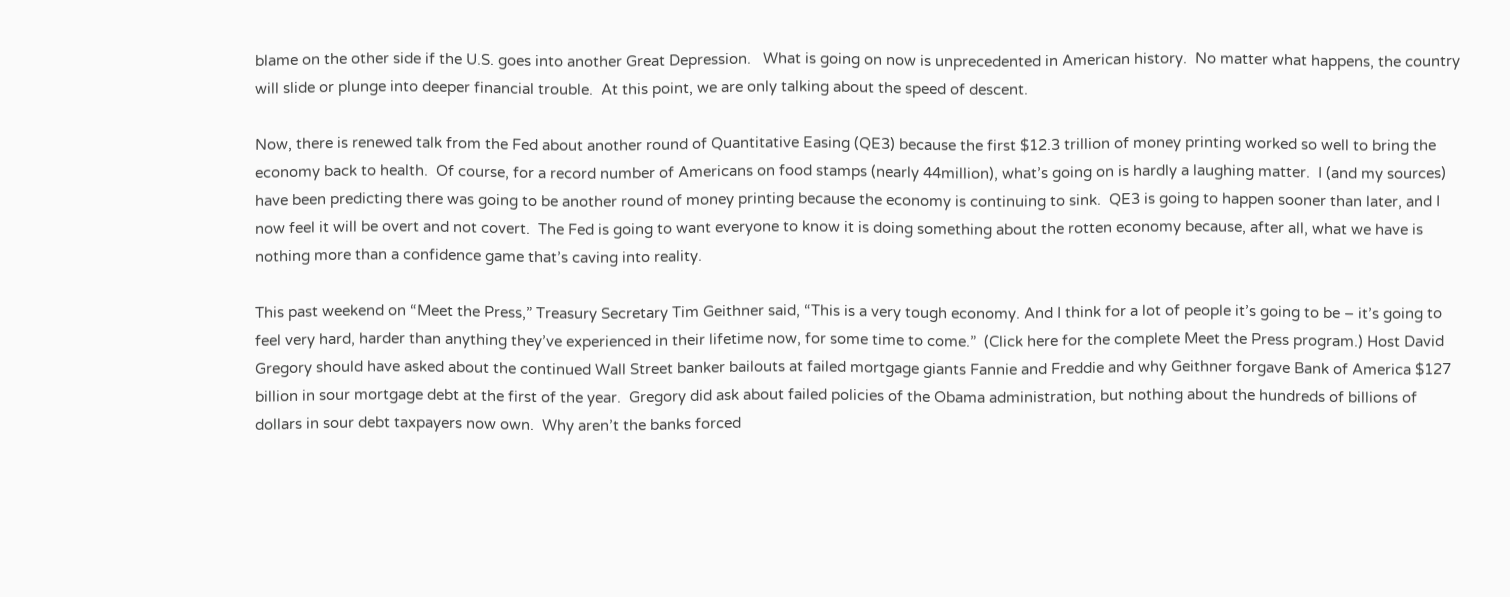blame on the other side if the U.S. goes into another Great Depression.   What is going on now is unprecedented in American history.  No matter what happens, the country will slide or plunge into deeper financial trouble.  At this point, we are only talking about the speed of descent.

Now, there is renewed talk from the Fed about another round of Quantitative Easing (QE3) because the first $12.3 trillion of money printing worked so well to bring the economy back to health.  Of course, for a record number of Americans on food stamps (nearly 44million), what’s going on is hardly a laughing matter.  I (and my sources) have been predicting there was going to be another round of money printing because the economy is continuing to sink.  QE3 is going to happen sooner than later, and I now feel it will be overt and not covert.  The Fed is going to want everyone to know it is doing something about the rotten economy because, after all, what we have is nothing more than a confidence game that’s caving into reality.

This past weekend on “Meet the Press,” Treasury Secretary Tim Geithner said, “This is a very tough economy. And I think for a lot of people it’s going to be – it’s going to feel very hard, harder than anything they’ve experienced in their lifetime now, for some time to come.”  (Click here for the complete Meet the Press program.) Host David Gregory should have asked about the continued Wall Street banker bailouts at failed mortgage giants Fannie and Freddie and why Geithner forgave Bank of America $127 billion in sour mortgage debt at the first of the year.  Gregory did ask about failed policies of the Obama administration, but nothing about the hundreds of billions of dollars in sour debt taxpayers now own.  Why aren’t the banks forced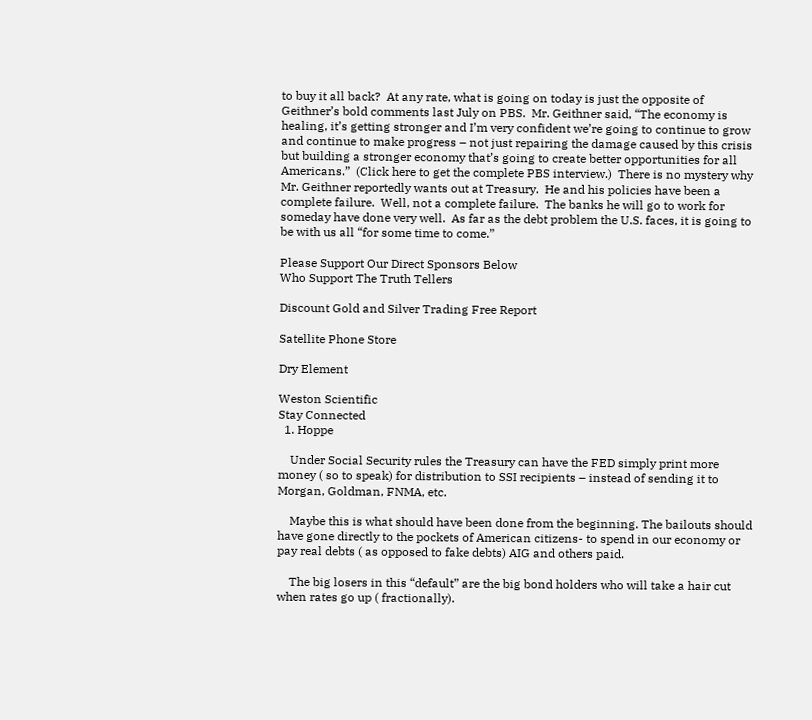to buy it all back?  At any rate, what is going on today is just the opposite of Geithner’s bold comments last July on PBS.  Mr. Geithner said, “The economy is healing, it’s getting stronger and I’m very confident we’re going to continue to grow and continue to make progress – not just repairing the damage caused by this crisis but building a stronger economy that’s going to create better opportunities for all Americans.”  (Click here to get the complete PBS interview.)  There is no mystery why Mr. Geithner reportedly wants out at Treasury.  He and his policies have been a complete failure.  Well, not a complete failure.  The banks he will go to work for someday have done very well.  As far as the debt problem the U.S. faces, it is going to be with us all “for some time to come.”

Please Support Our Direct Sponsors Below
Who Support The Truth Tellers

Discount Gold and Silver Trading Free Report

Satellite Phone Store

Dry Element

Weston Scientific
Stay Connected
  1. Hoppe

    Under Social Security rules the Treasury can have the FED simply print more money ( so to speak) for distribution to SSI recipients – instead of sending it to Morgan, Goldman, FNMA, etc.

    Maybe this is what should have been done from the beginning. The bailouts should have gone directly to the pockets of American citizens- to spend in our economy or pay real debts ( as opposed to fake debts) AIG and others paid.

    The big losers in this “default” are the big bond holders who will take a hair cut when rates go up ( fractionally).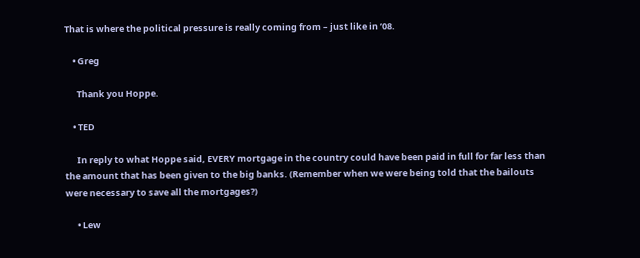That is where the political pressure is really coming from – just like in ’08.

    • Greg

      Thank you Hoppe.

    • TED

      In reply to what Hoppe said, EVERY mortgage in the country could have been paid in full for far less than the amount that has been given to the big banks. (Remember when we were being told that the bailouts were necessary to save all the mortgages?)

      • Lew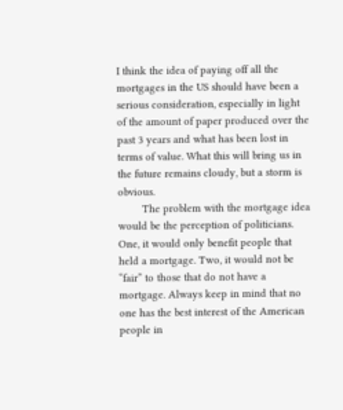I think the idea of paying off all the mortgages in the US should have been a serious consideration, especially in light of the amount of paper produced over the past 3 years and what has been lost in terms of value. What this will bring us in the future remains cloudy, but a storm is obvious.
        The problem with the mortgage idea would be the perception of politicians. One, it would only benefit people that held a mortgage. Two, it would not be “fair” to those that do not have a mortgage. Always keep in mind that no one has the best interest of the American people in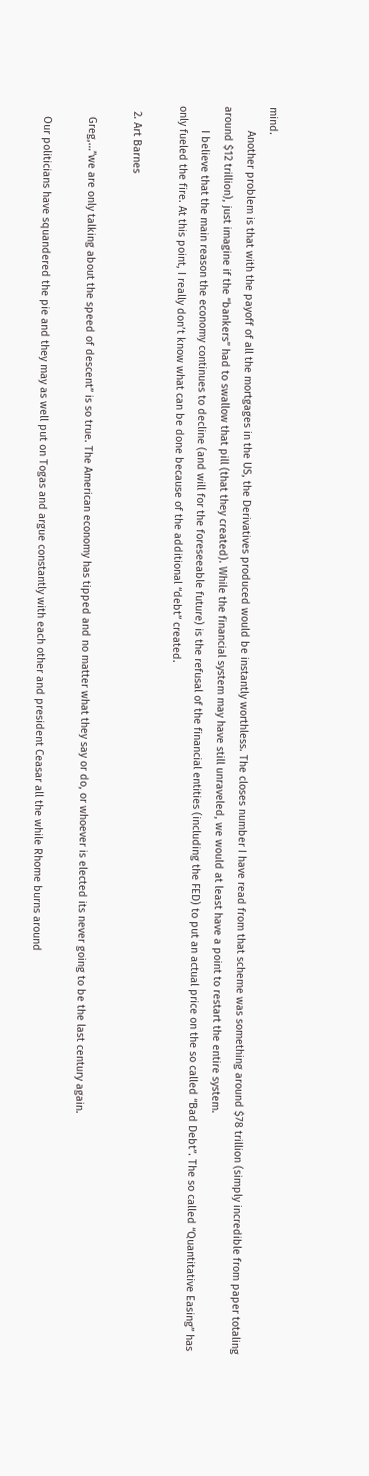mind.
        Another problem is that with the payoff of all the mortgages in the US, the Derivatives produced would be instantly worthless. The closes number I have read from that scheme was something around $78 trillion (simply incredible from paper totaling around $12 trillion), just imagine if the “bankers” had to swallow that pill (that they created). While the financial system may have still unraveled, we would at least have a point to restart the entire system.
        I believe that the main reason the economy continues to decline (and will for the foreseeable future) is the refusal of the financial entities (including the FED) to put an actual price on the so called “Bad Debt”. The so called “Quantitative Easing” has only fueled the fire. At this point, I really don’t know what can be done because of the additional “debt” created.

  2. Art Barnes

    Greg,…”we are only talking about the speed of descent” is so true. The American economy has tipped and no matter what they say or do, or whoever is elected its never going to be the last century again.

    Our politicians have squandered the pie and they may as well put on Togas and argue constantly with each other and president Ceasar all the while Rhome burns around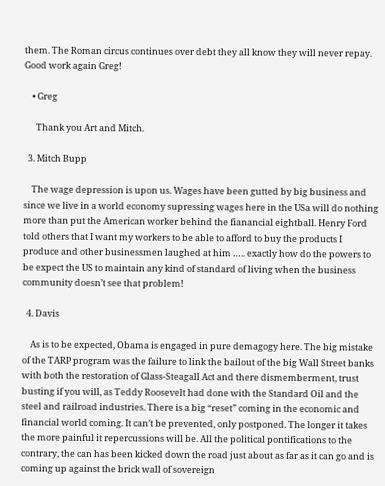them. The Roman circus continues over debt they all know they will never repay. Good work again Greg!

    • Greg

      Thank you Art and Mitch.

  3. Mitch Bupp

    The wage depression is upon us. Wages have been gutted by big business and since we live in a world economy supressing wages here in the USa will do nothing more than put the American worker behind the fianancial eightball. Henry Ford told others that I want my workers to be able to afford to buy the products I produce and other businessmen laughed at him ….. exactly how do the powers to be expect the US to maintain any kind of standard of living when the business community doesn’t see that problem!

  4. Davis

    As is to be expected, Obama is engaged in pure demagogy here. The big mistake of the TARP program was the failure to link the bailout of the big Wall Street banks with both the restoration of Glass-Steagall Act and there dismemberment, trust busting if you will, as Teddy Roosevelt had done with the Standard Oil and the steel and railroad industries. There is a big “reset” coming in the economic and financial world coming. It can’t be prevented, only postponed. The longer it takes the more painful it repercussions will be. All the political pontifications to the contrary, the can has been kicked down the road just about as far as it can go and is coming up against the brick wall of sovereign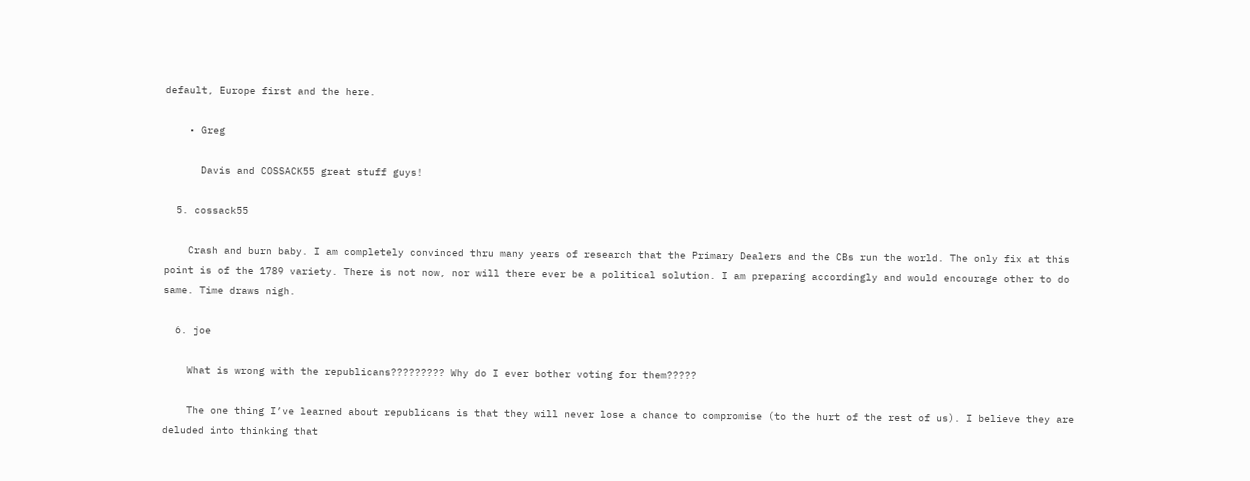default, Europe first and the here.

    • Greg

      Davis and COSSACK55 great stuff guys!

  5. cossack55

    Crash and burn baby. I am completely convinced thru many years of research that the Primary Dealers and the CBs run the world. The only fix at this point is of the 1789 variety. There is not now, nor will there ever be a political solution. I am preparing accordingly and would encourage other to do same. Time draws nigh.

  6. joe

    What is wrong with the republicans????????? Why do I ever bother voting for them?????

    The one thing I’ve learned about republicans is that they will never lose a chance to compromise (to the hurt of the rest of us). I believe they are deluded into thinking that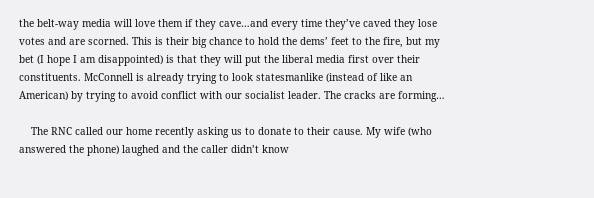the belt-way media will love them if they cave…and every time they’ve caved they lose votes and are scorned. This is their big chance to hold the dems’ feet to the fire, but my bet (I hope I am disappointed) is that they will put the liberal media first over their constituents. McConnell is already trying to look statesmanlike (instead of like an American) by trying to avoid conflict with our socialist leader. The cracks are forming…

    The RNC called our home recently asking us to donate to their cause. My wife (who answered the phone) laughed and the caller didn’t know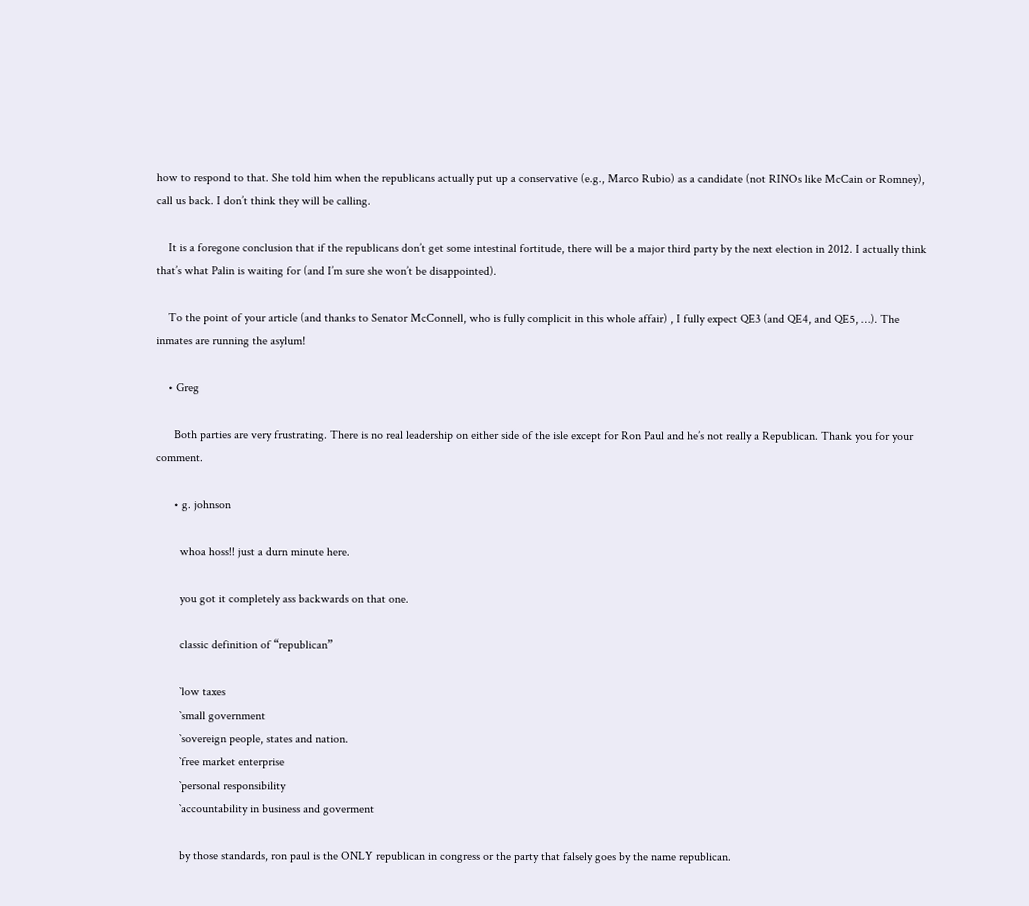how to respond to that. She told him when the republicans actually put up a conservative (e.g., Marco Rubio) as a candidate (not RINOs like McCain or Romney), call us back. I don’t think they will be calling.

    It is a foregone conclusion that if the republicans don’t get some intestinal fortitude, there will be a major third party by the next election in 2012. I actually think that’s what Palin is waiting for (and I’m sure she won’t be disappointed).

    To the point of your article (and thanks to Senator McConnell, who is fully complicit in this whole affair) , I fully expect QE3 (and QE4, and QE5, …). The inmates are running the asylum!

    • Greg

      Both parties are very frustrating. There is no real leadership on either side of the isle except for Ron Paul and he’s not really a Republican. Thank you for your comment.

      • g. johnson

        whoa hoss!! just a durn minute here.

        you got it completely ass backwards on that one.

        classic definition of “republican”

        `low taxes
        `small government
        `sovereign people, states and nation.
        `free market enterprise
        `personal responsibility
        `accountability in business and goverment

        by those standards, ron paul is the ONLY republican in congress or the party that falsely goes by the name republican.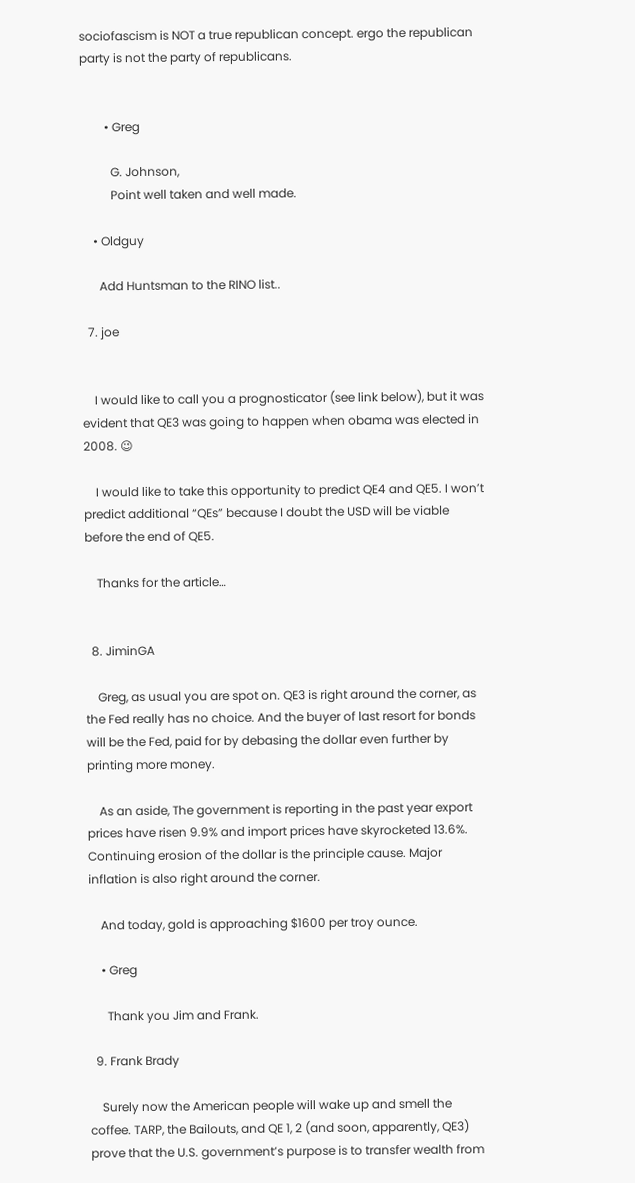sociofascism is NOT a true republican concept. ergo the republican party is not the party of republicans.


        • Greg

          G. Johnson,
          Point well taken and well made.

    • Oldguy

      Add Huntsman to the RINO list..

  7. joe


    I would like to call you a prognosticator (see link below), but it was evident that QE3 was going to happen when obama was elected in 2008. 😉

    I would like to take this opportunity to predict QE4 and QE5. I won’t predict additional “QEs” because I doubt the USD will be viable before the end of QE5.

    Thanks for the article…


  8. JiminGA

    Greg, as usual you are spot on. QE3 is right around the corner, as the Fed really has no choice. And the buyer of last resort for bonds will be the Fed, paid for by debasing the dollar even further by printing more money.

    As an aside, The government is reporting in the past year export prices have risen 9.9% and import prices have skyrocketed 13.6%. Continuing erosion of the dollar is the principle cause. Major inflation is also right around the corner.

    And today, gold is approaching $1600 per troy ounce.

    • Greg

      Thank you Jim and Frank.

  9. Frank Brady

    Surely now the American people will wake up and smell the coffee. TARP, the Bailouts, and QE 1, 2 (and soon, apparently, QE3) prove that the U.S. government’s purpose is to transfer wealth from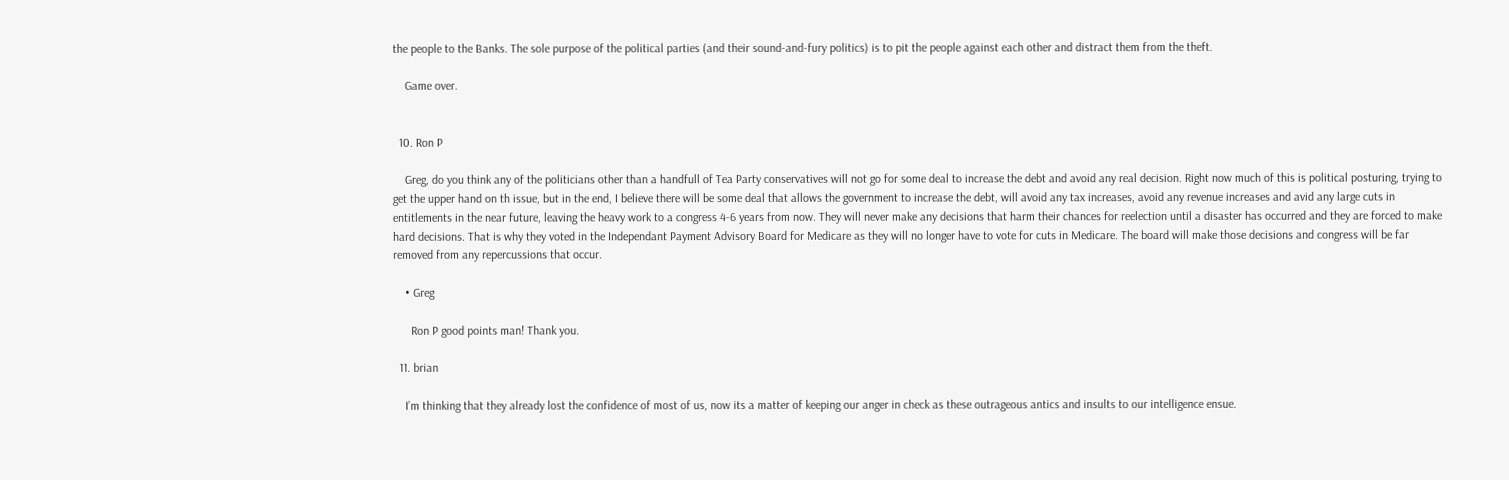the people to the Banks. The sole purpose of the political parties (and their sound-and-fury politics) is to pit the people against each other and distract them from the theft.

    Game over.


  10. Ron P

    Greg, do you think any of the politicians other than a handfull of Tea Party conservatives will not go for some deal to increase the debt and avoid any real decision. Right now much of this is political posturing, trying to get the upper hand on th issue, but in the end, I believe there will be some deal that allows the government to increase the debt, will avoid any tax increases, avoid any revenue increases and avid any large cuts in entitlements in the near future, leaving the heavy work to a congress 4-6 years from now. They will never make any decisions that harm their chances for reelection until a disaster has occurred and they are forced to make hard decisions. That is why they voted in the Independant Payment Advisory Board for Medicare as they will no longer have to vote for cuts in Medicare. The board will make those decisions and congress will be far removed from any repercussions that occur.

    • Greg

      Ron P good points man! Thank you.

  11. brian

    I’m thinking that they already lost the confidence of most of us, now its a matter of keeping our anger in check as these outrageous antics and insults to our intelligence ensue.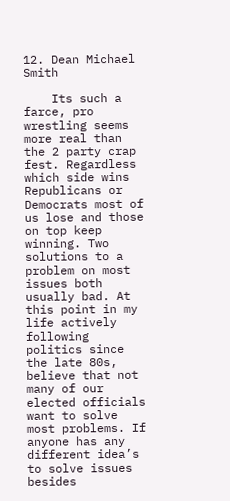12. Dean Michael Smith

    Its such a farce, pro wrestling seems more real than the 2 party crap fest. Regardless which side wins Republicans or Democrats most of us lose and those on top keep winning. Two solutions to a problem on most issues both usually bad. At this point in my life actively following politics since the late 80s, believe that not many of our elected officials want to solve most problems. If anyone has any different idea’s to solve issues besides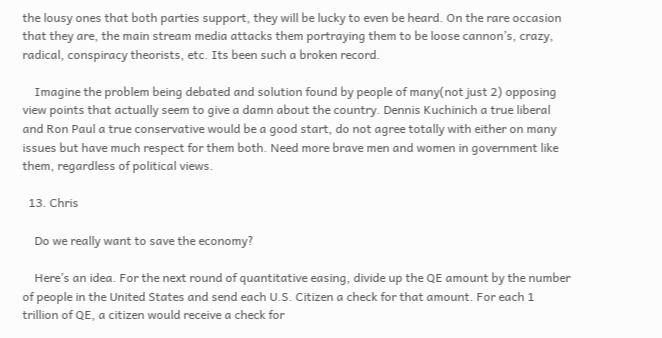the lousy ones that both parties support, they will be lucky to even be heard. On the rare occasion that they are, the main stream media attacks them portraying them to be loose cannon’s, crazy, radical, conspiracy theorists, etc. Its been such a broken record.

    Imagine the problem being debated and solution found by people of many(not just 2) opposing view points that actually seem to give a damn about the country. Dennis Kuchinich a true liberal and Ron Paul a true conservative would be a good start, do not agree totally with either on many issues but have much respect for them both. Need more brave men and women in government like them, regardless of political views.

  13. Chris

    Do we really want to save the economy?

    Here’s an idea. For the next round of quantitative easing, divide up the QE amount by the number of people in the United States and send each U.S. Citizen a check for that amount. For each 1 trillion of QE, a citizen would receive a check for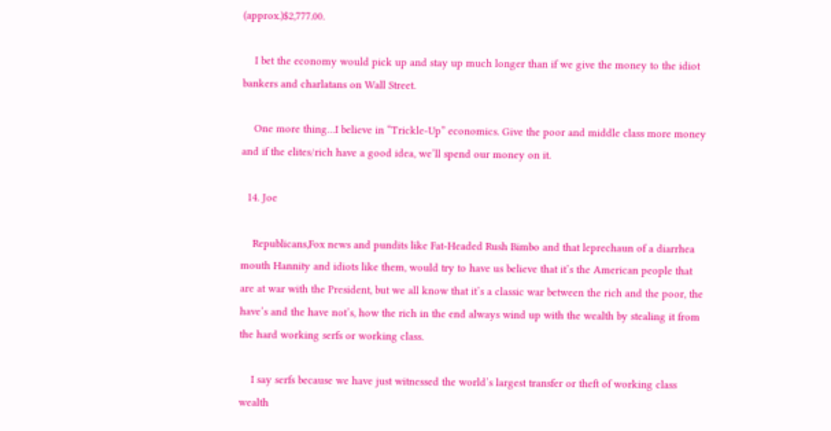(approx.)$2,777.00.

    I bet the economy would pick up and stay up much longer than if we give the money to the idiot bankers and charlatans on Wall Street.

    One more thing…I believe in “Trickle-Up” economics. Give the poor and middle class more money and if the elites/rich have a good idea, we’ll spend our money on it.

  14. Joe

    Republicans,Fox news and pundits like Fat-Headed Rush Bimbo and that leprechaun of a diarrhea mouth Hannity and idiots like them, would try to have us believe that it’s the American people that are at war with the President, but we all know that it’s a classic war between the rich and the poor, the have’s and the have not’s, how the rich in the end always wind up with the wealth by stealing it from the hard working serfs or working class.

    I say serfs because we have just witnessed the world’s largest transfer or theft of working class wealth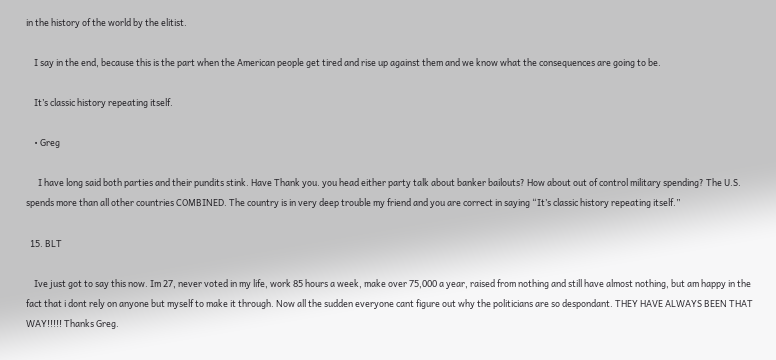in the history of the world by the elitist.

    I say in the end, because this is the part when the American people get tired and rise up against them and we know what the consequences are going to be.

    It’s classic history repeating itself.

    • Greg

      I have long said both parties and their pundits stink. Have Thank you. you head either party talk about banker bailouts? How about out of control military spending? The U.S. spends more than all other countries COMBINED. The country is in very deep trouble my friend and you are correct in saying “It’s classic history repeating itself.”

  15. BLT

    Ive just got to say this now. Im 27, never voted in my life, work 85 hours a week, make over 75,000 a year, raised from nothing and still have almost nothing, but am happy in the fact that i dont rely on anyone but myself to make it through. Now all the sudden everyone cant figure out why the politicians are so despondant. THEY HAVE ALWAYS BEEN THAT WAY!!!!! Thanks Greg.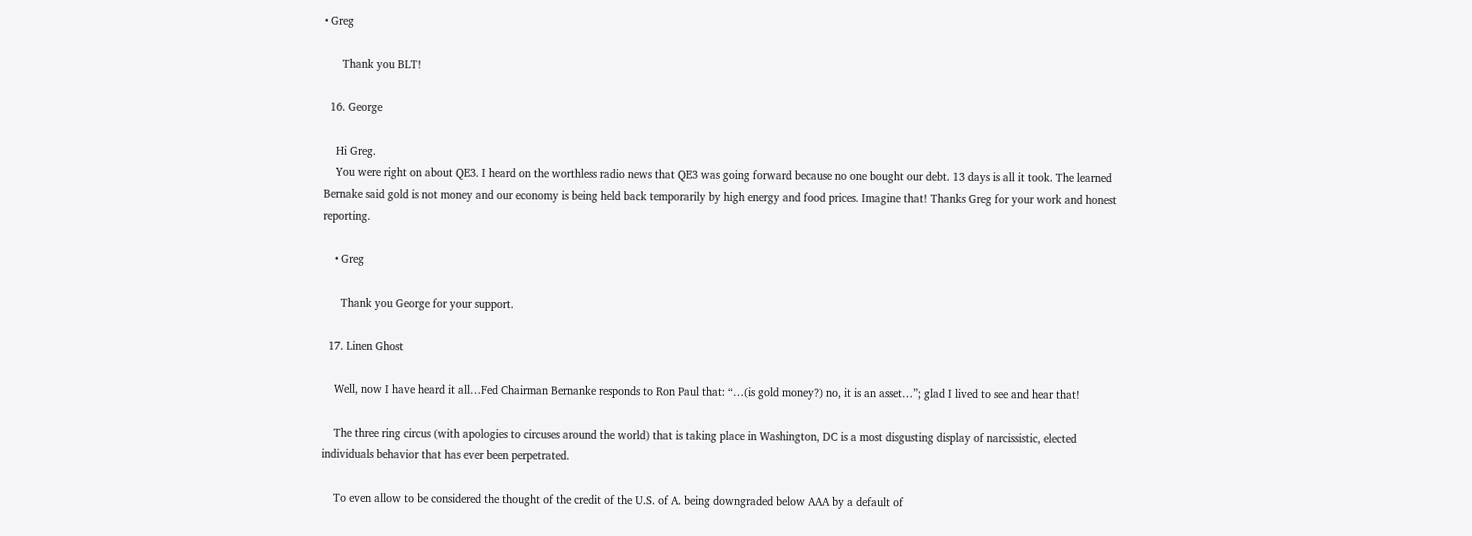• Greg

      Thank you BLT!

  16. George

    Hi Greg.
    You were right on about QE3. I heard on the worthless radio news that QE3 was going forward because no one bought our debt. 13 days is all it took. The learned Bernake said gold is not money and our economy is being held back temporarily by high energy and food prices. Imagine that! Thanks Greg for your work and honest reporting.

    • Greg

      Thank you George for your support.

  17. Linen Ghost

    Well, now I have heard it all…Fed Chairman Bernanke responds to Ron Paul that: “…(is gold money?) no, it is an asset…”; glad I lived to see and hear that!

    The three ring circus (with apologies to circuses around the world) that is taking place in Washington, DC is a most disgusting display of narcissistic, elected individuals behavior that has ever been perpetrated.

    To even allow to be considered the thought of the credit of the U.S. of A. being downgraded below AAA by a default of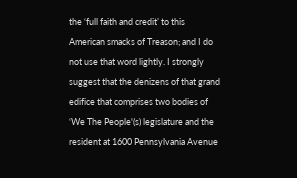the ‘full faith and credit’ to this American smacks of Treason; and I do not use that word lightly. I strongly suggest that the denizens of that grand edifice that comprises two bodies of ‘We The People'(s) legislature and the resident at 1600 Pennsylvania Avenue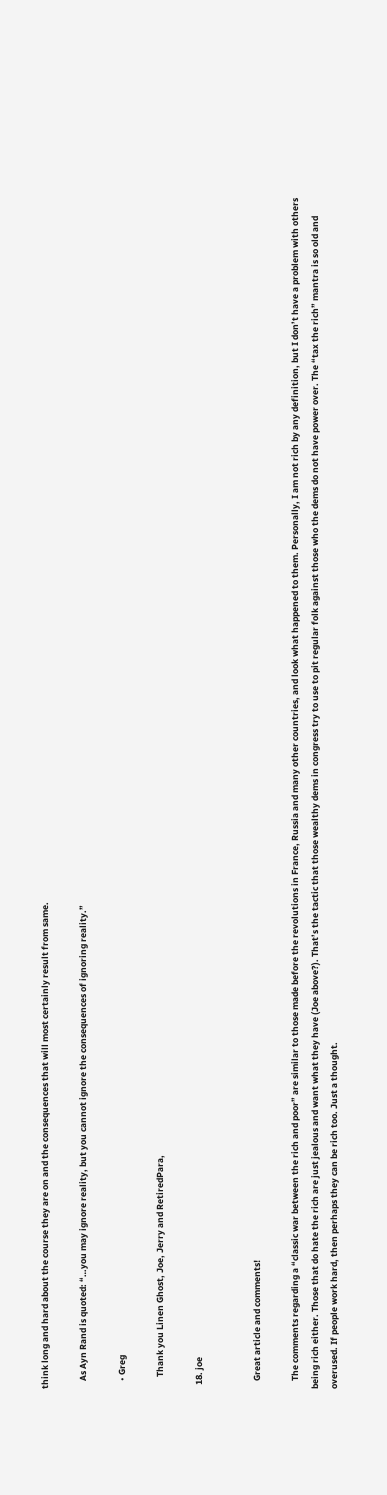think long and hard about the course they are on and the consequences that will most certainly result from same.

    As Ayn Rand is quoted: “…you may ignore reality, but you cannot ignore the consequences of ignoring reality.”

    • Greg

      Thank you Linen Ghost, Joe, Jerry and RetiredPara,

  18. joe


    Great article and comments!

    The comments regarding a “classic war between the rich and poor” are similar to those made before the revolutions in France, Russia and many other countries, and look what happened to them. Personally, I am not rich by any definition, but I don’t have a problem with others being rich either. Those that do hate the rich are just jealous and want what they have (Joe above?). That’s the tactic that those wealthy dems in congress try to use to pit regular folk against those who the dems do not have power over. The “tax the rich” mantra is so old and overused. If people work hard, then perhaps they can be rich too. Just a thought.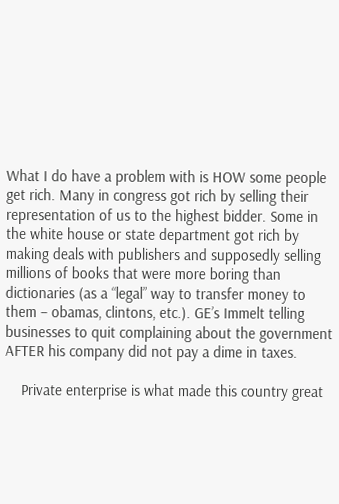What I do have a problem with is HOW some people get rich. Many in congress got rich by selling their representation of us to the highest bidder. Some in the white house or state department got rich by making deals with publishers and supposedly selling millions of books that were more boring than dictionaries (as a “legal” way to transfer money to them – obamas, clintons, etc.). GE’s Immelt telling businesses to quit complaining about the government AFTER his company did not pay a dime in taxes.

    Private enterprise is what made this country great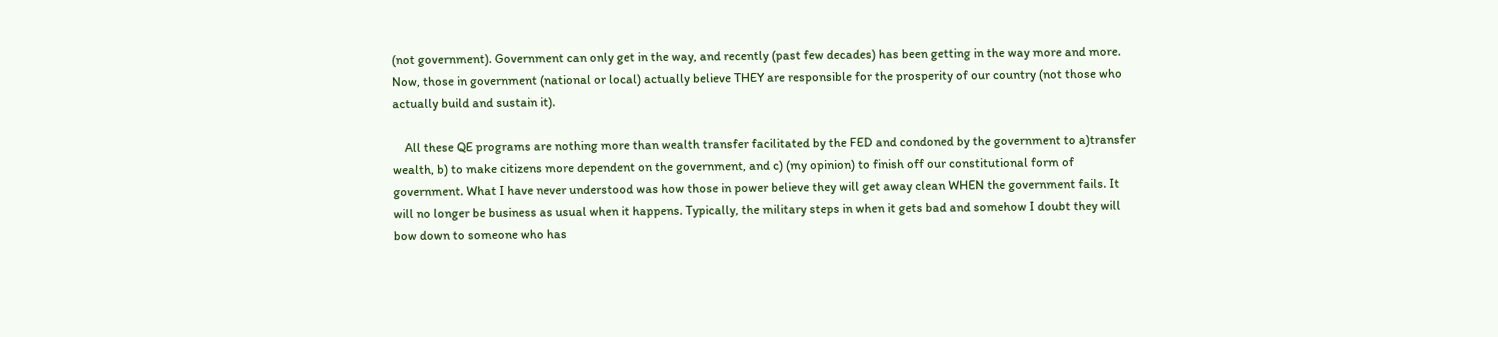(not government). Government can only get in the way, and recently (past few decades) has been getting in the way more and more. Now, those in government (national or local) actually believe THEY are responsible for the prosperity of our country (not those who actually build and sustain it).

    All these QE programs are nothing more than wealth transfer facilitated by the FED and condoned by the government to a)transfer wealth, b) to make citizens more dependent on the government, and c) (my opinion) to finish off our constitutional form of government. What I have never understood was how those in power believe they will get away clean WHEN the government fails. It will no longer be business as usual when it happens. Typically, the military steps in when it gets bad and somehow I doubt they will bow down to someone who has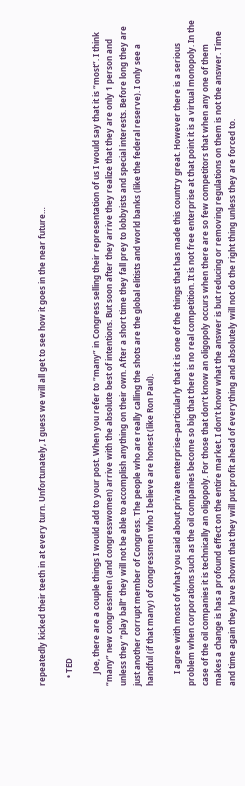repeatedly kicked their teeth in at every turn. Unfortunately, I guess we will all get to see how it goes in the near future…

    • TED

      Joe, there are a couple things I would add to your post. When you refer to “many” in Congress selling their representation of us I would say that it is “most”. I think “many” new congressmen (and congresswomen) arrive with the absolute best of intentions. But soon after they arrive they realize that they are only 1 person and unless they “play ball” they will not be able to accomplish anything on their own. After a short time they fall prey to lobbyists and special interests. Before long they are just another corrupt member of Congress. The people who are really calling the shots are the global elitists and world banks (like the federal reserve). I only see a handful (if that many) of congressmen who I believe are honest (like Ron Paul).

      I agree with most of what you said about private enterprise–particularly that it is one of the things that has made this country great. However there is a serious problem when corporations such as the oil companies become so big that there is no real competition. It is not free enterprise at that point it is a virtual monopoly. In the case of the oil companies it is technically an oligopoly. For those that don’t know an oligopoly occurs when there are so few competitors that when any one of them makes a change is has a profound effect on the entire market. I don’t know what the answer is but reducing or removing regulations on them is not the answer. Time and time again they have shown that they will put profit ahead of everything and absolutely will not do the right thing unless they are forced to.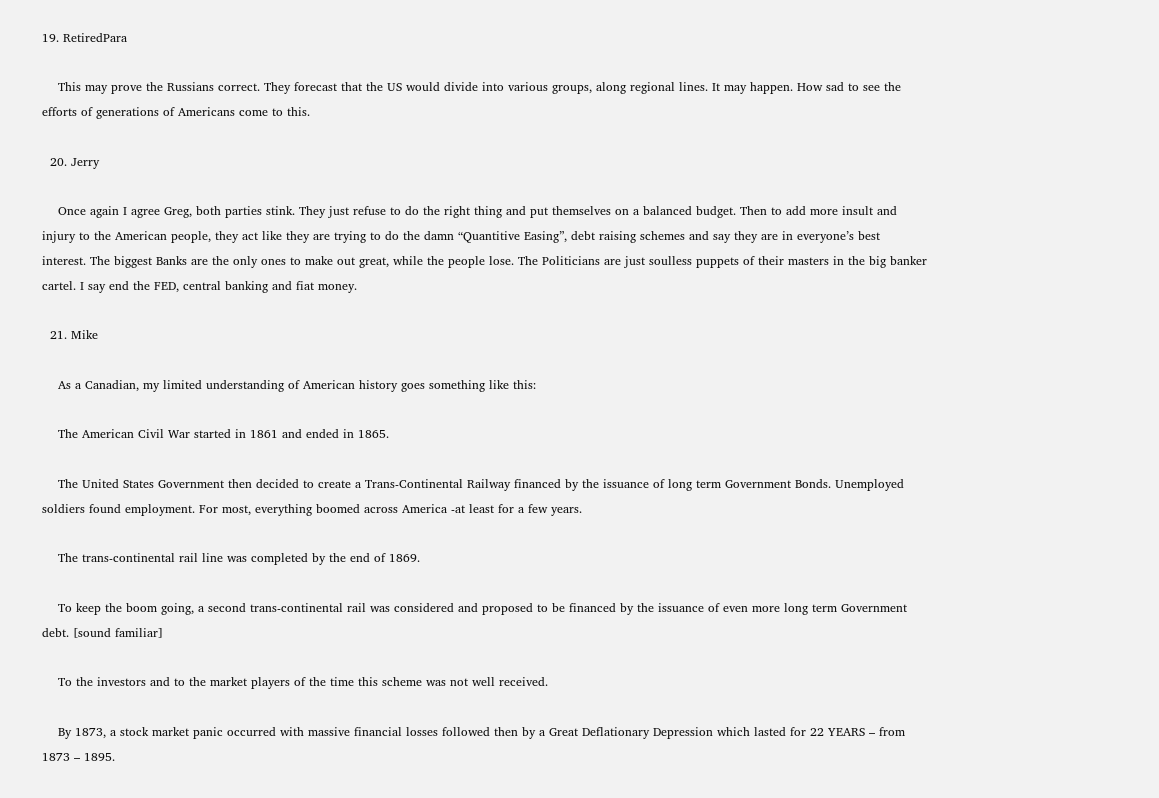19. RetiredPara

    This may prove the Russians correct. They forecast that the US would divide into various groups, along regional lines. It may happen. How sad to see the efforts of generations of Americans come to this.

  20. Jerry

    Once again I agree Greg, both parties stink. They just refuse to do the right thing and put themselves on a balanced budget. Then to add more insult and injury to the American people, they act like they are trying to do the damn “Quantitive Easing”, debt raising schemes and say they are in everyone’s best interest. The biggest Banks are the only ones to make out great, while the people lose. The Politicians are just soulless puppets of their masters in the big banker cartel. I say end the FED, central banking and fiat money.

  21. Mike

    As a Canadian, my limited understanding of American history goes something like this:

    The American Civil War started in 1861 and ended in 1865.

    The United States Government then decided to create a Trans-Continental Railway financed by the issuance of long term Government Bonds. Unemployed soldiers found employment. For most, everything boomed across America -at least for a few years.

    The trans-continental rail line was completed by the end of 1869.

    To keep the boom going, a second trans-continental rail was considered and proposed to be financed by the issuance of even more long term Government debt. [sound familiar]

    To the investors and to the market players of the time this scheme was not well received.

    By 1873, a stock market panic occurred with massive financial losses followed then by a Great Deflationary Depression which lasted for 22 YEARS – from 1873 – 1895.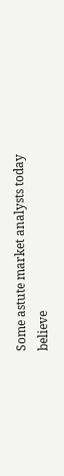Some astute market analysts today believe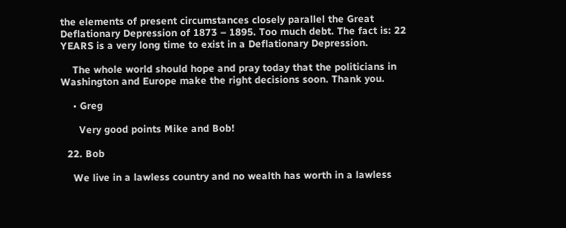the elements of present circumstances closely parallel the Great Deflationary Depression of 1873 – 1895. Too much debt. The fact is: 22 YEARS is a very long time to exist in a Deflationary Depression.

    The whole world should hope and pray today that the politicians in Washington and Europe make the right decisions soon. Thank you.

    • Greg

      Very good points Mike and Bob!

  22. Bob

    We live in a lawless country and no wealth has worth in a lawless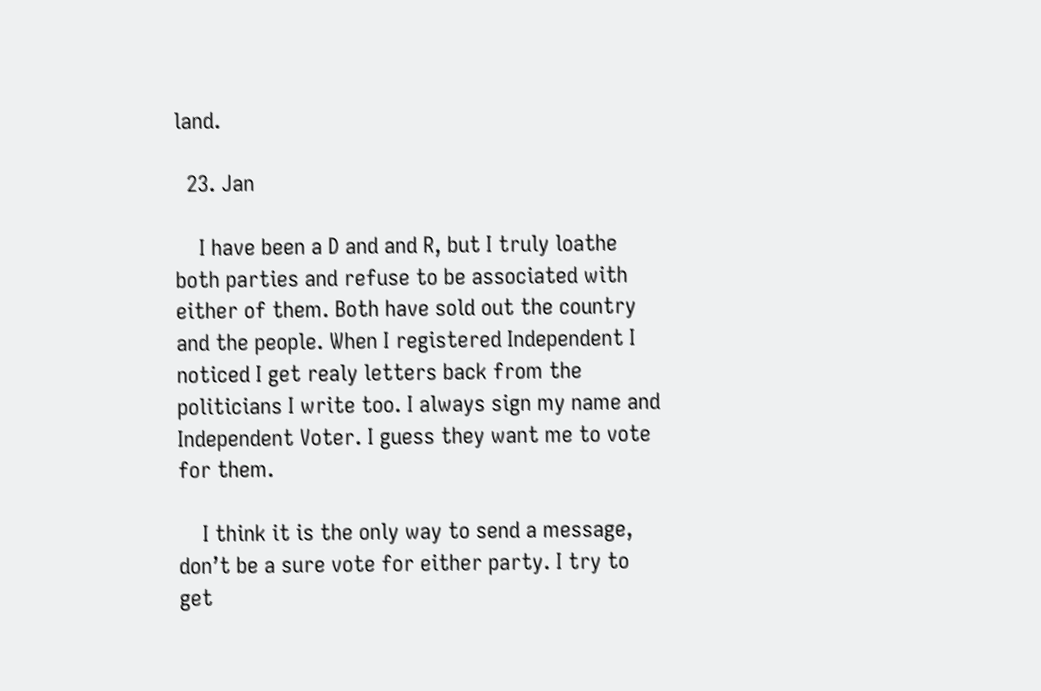land.

  23. Jan

    I have been a D and and R, but I truly loathe both parties and refuse to be associated with either of them. Both have sold out the country and the people. When I registered Independent I noticed I get realy letters back from the politicians I write too. I always sign my name and Independent Voter. I guess they want me to vote for them.

    I think it is the only way to send a message, don’t be a sure vote for either party. I try to get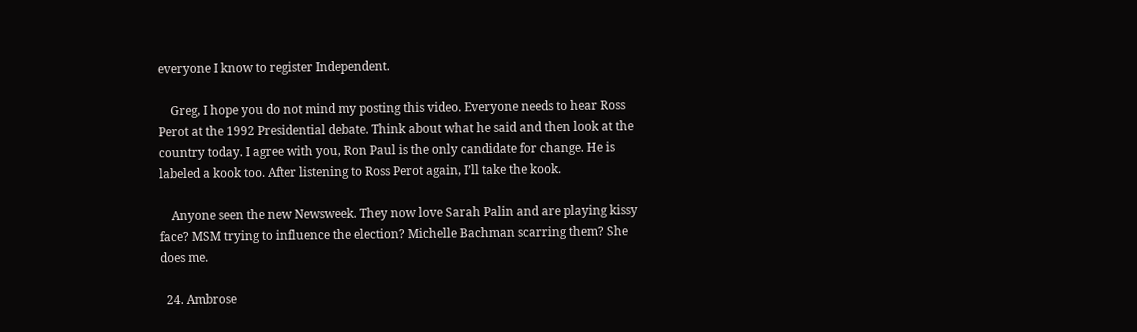everyone I know to register Independent.

    Greg, I hope you do not mind my posting this video. Everyone needs to hear Ross Perot at the 1992 Presidential debate. Think about what he said and then look at the country today. I agree with you, Ron Paul is the only candidate for change. He is labeled a kook too. After listening to Ross Perot again, I’ll take the kook.

    Anyone seen the new Newsweek. They now love Sarah Palin and are playing kissy face? MSM trying to influence the election? Michelle Bachman scarring them? She does me.

  24. Ambrose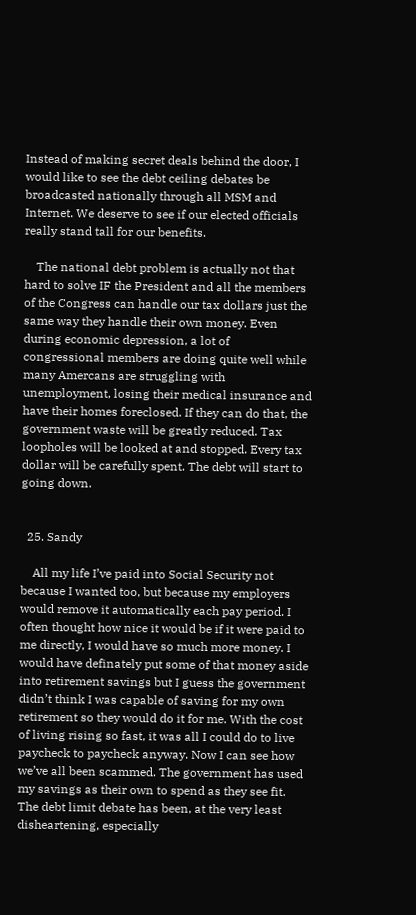Instead of making secret deals behind the door, I would like to see the debt ceiling debates be broadcasted nationally through all MSM and Internet. We deserve to see if our elected officials really stand tall for our benefits.

    The national debt problem is actually not that hard to solve IF the President and all the members of the Congress can handle our tax dollars just the same way they handle their own money. Even during economic depression, a lot of congressional members are doing quite well while many Amercans are struggling with unemployment, losing their medical insurance and have their homes foreclosed. If they can do that, the government waste will be greatly reduced. Tax loopholes will be looked at and stopped. Every tax dollar will be carefully spent. The debt will start to going down.


  25. Sandy

    All my life I’ve paid into Social Security not because I wanted too, but because my employers would remove it automatically each pay period. I often thought how nice it would be if it were paid to me directly, I would have so much more money. I would have definately put some of that money aside into retirement savings but I guess the government didn’t think I was capable of saving for my own retirement so they would do it for me. With the cost of living rising so fast, it was all I could do to live paycheck to paycheck anyway. Now I can see how we’ve all been scammed. The government has used my savings as their own to spend as they see fit. The debt limit debate has been, at the very least disheartening, especially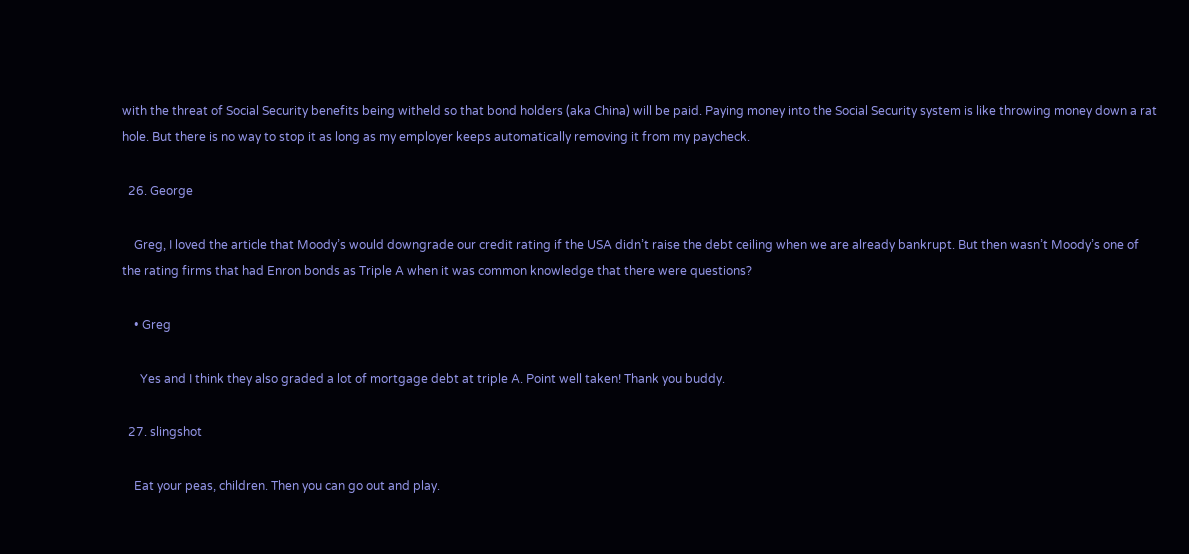with the threat of Social Security benefits being witheld so that bond holders (aka China) will be paid. Paying money into the Social Security system is like throwing money down a rat hole. But there is no way to stop it as long as my employer keeps automatically removing it from my paycheck.

  26. George

    Greg, I loved the article that Moody’s would downgrade our credit rating if the USA didn’t raise the debt ceiling when we are already bankrupt. But then wasn’t Moody’s one of the rating firms that had Enron bonds as Triple A when it was common knowledge that there were questions?

    • Greg

      Yes and I think they also graded a lot of mortgage debt at triple A. Point well taken! Thank you buddy.

  27. slingshot

    Eat your peas, children. Then you can go out and play.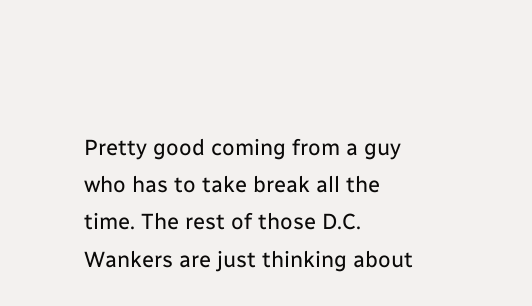Pretty good coming from a guy who has to take break all the time. The rest of those D.C. Wankers are just thinking about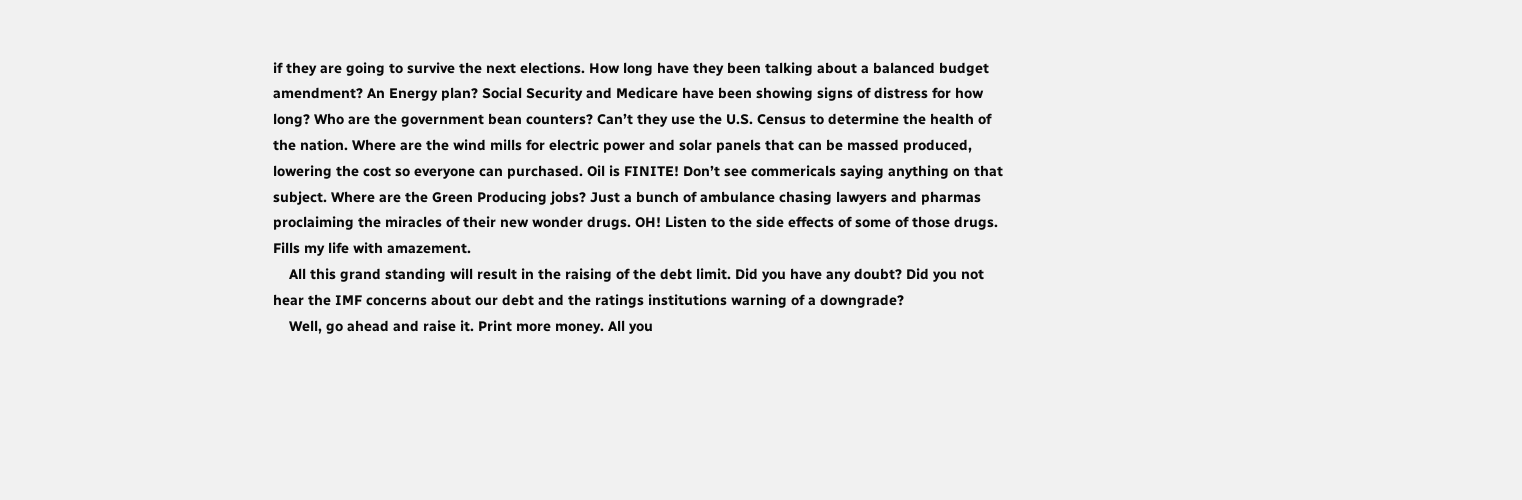if they are going to survive the next elections. How long have they been talking about a balanced budget amendment? An Energy plan? Social Security and Medicare have been showing signs of distress for how long? Who are the government bean counters? Can’t they use the U.S. Census to determine the health of the nation. Where are the wind mills for electric power and solar panels that can be massed produced, lowering the cost so everyone can purchased. Oil is FINITE! Don’t see commericals saying anything on that subject. Where are the Green Producing jobs? Just a bunch of ambulance chasing lawyers and pharmas proclaiming the miracles of their new wonder drugs. OH! Listen to the side effects of some of those drugs. Fills my life with amazement.
    All this grand standing will result in the raising of the debt limit. Did you have any doubt? Did you not hear the IMF concerns about our debt and the ratings institutions warning of a downgrade?
    Well, go ahead and raise it. Print more money. All you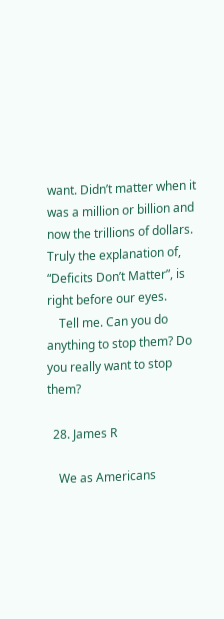want. Didn’t matter when it was a million or billion and now the trillions of dollars. Truly the explanation of, “Deficits Don’t Matter”, is right before our eyes.
    Tell me. Can you do anything to stop them? Do you really want to stop them?

  28. James R

    We as Americans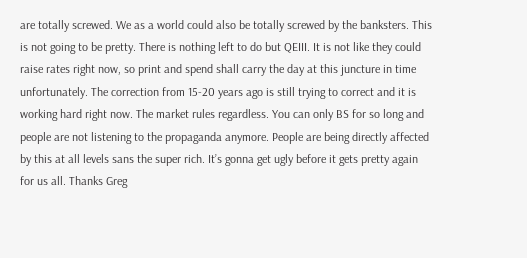are totally screwed. We as a world could also be totally screwed by the banksters. This is not going to be pretty. There is nothing left to do but QEIII. It is not like they could raise rates right now, so print and spend shall carry the day at this juncture in time unfortunately. The correction from 15-20 years ago is still trying to correct and it is working hard right now. The market rules regardless. You can only BS for so long and people are not listening to the propaganda anymore. People are being directly affected by this at all levels sans the super rich. It’s gonna get ugly before it gets pretty again for us all. Thanks Greg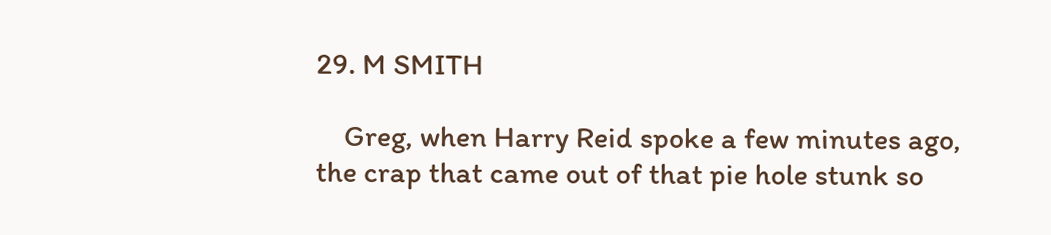29. M SMITH

    Greg, when Harry Reid spoke a few minutes ago, the crap that came out of that pie hole stunk so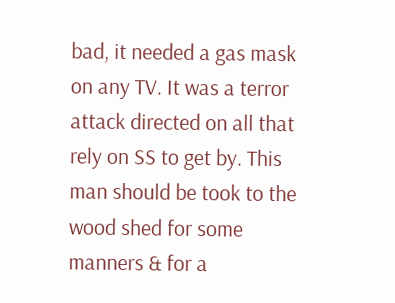bad, it needed a gas mask on any TV. It was a terror attack directed on all that rely on SS to get by. This man should be took to the wood shed for some manners & for a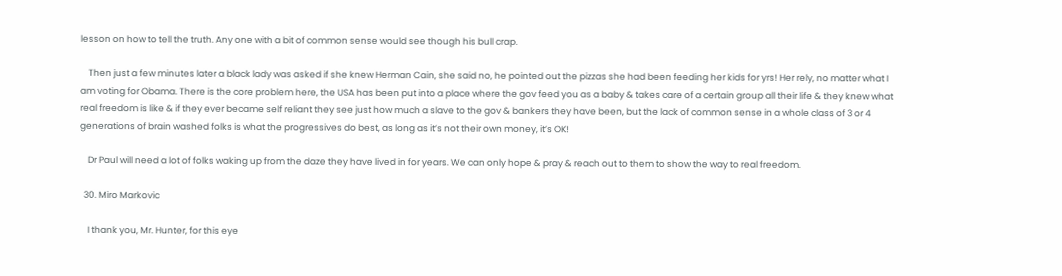lesson on how to tell the truth. Any one with a bit of common sense would see though his bull crap.

    Then just a few minutes later a black lady was asked if she knew Herman Cain, she said no, he pointed out the pizzas she had been feeding her kids for yrs! Her rely, no matter what I am voting for Obama. There is the core problem here, the USA has been put into a place where the gov feed you as a baby & takes care of a certain group all their life & they knew what real freedom is like & if they ever became self reliant they see just how much a slave to the gov & bankers they have been, but the lack of common sense in a whole class of 3 or 4 generations of brain washed folks is what the progressives do best, as long as it’s not their own money, it’s OK!

    Dr Paul will need a lot of folks waking up from the daze they have lived in for years. We can only hope & pray & reach out to them to show the way to real freedom.

  30. Miro Markovic

    I thank you, Mr. Hunter, for this eye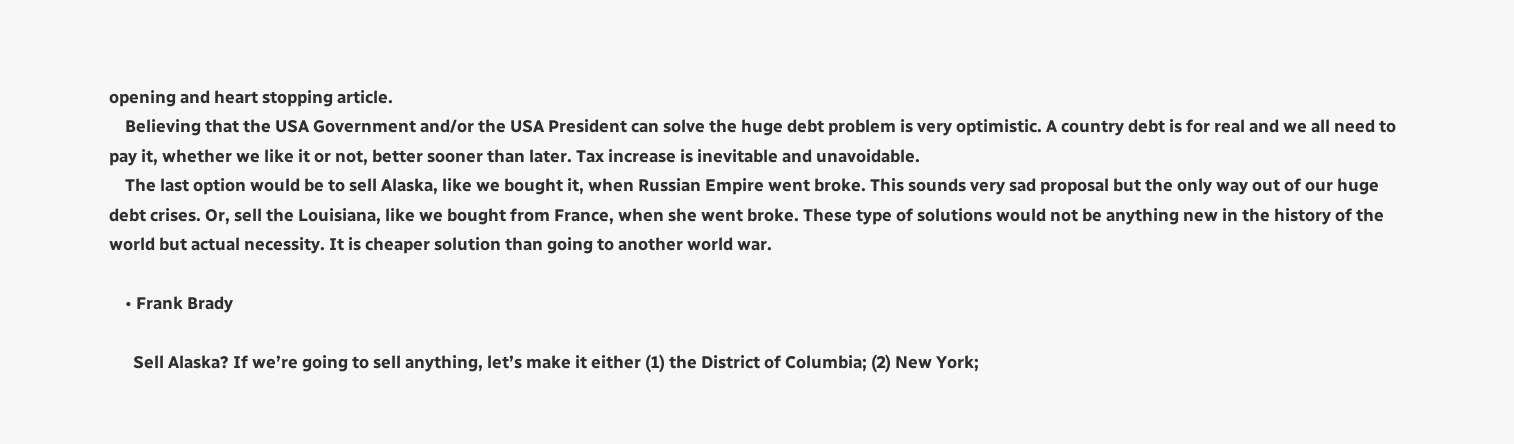opening and heart stopping article.
    Believing that the USA Government and/or the USA President can solve the huge debt problem is very optimistic. A country debt is for real and we all need to pay it, whether we like it or not, better sooner than later. Tax increase is inevitable and unavoidable.
    The last option would be to sell Alaska, like we bought it, when Russian Empire went broke. This sounds very sad proposal but the only way out of our huge debt crises. Or, sell the Louisiana, like we bought from France, when she went broke. These type of solutions would not be anything new in the history of the world but actual necessity. It is cheaper solution than going to another world war.

    • Frank Brady

      Sell Alaska? If we’re going to sell anything, let’s make it either (1) the District of Columbia; (2) New York;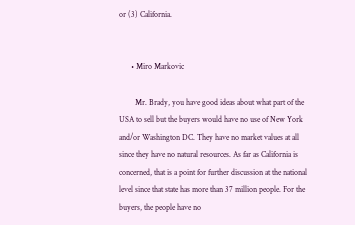or (3) California.


      • Miro Markovic

        Mr. Brady, you have good ideas about what part of the USA to sell but the buyers would have no use of New York and/or Washington DC. They have no market values at all since they have no natural resources. As far as California is concerned, that is a point for further discussion at the national level since that state has more than 37 million people. For the buyers, the people have no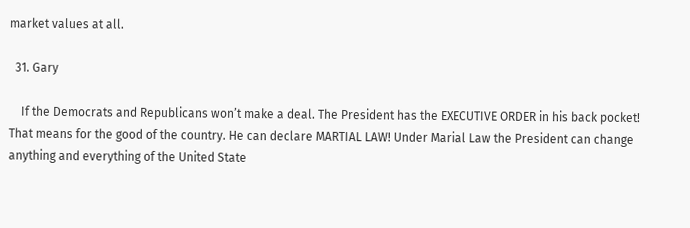market values at all.

  31. Gary

    If the Democrats and Republicans won’t make a deal. The President has the EXECUTIVE ORDER in his back pocket! That means for the good of the country. He can declare MARTIAL LAW! Under Marial Law the President can change anything and everything of the United State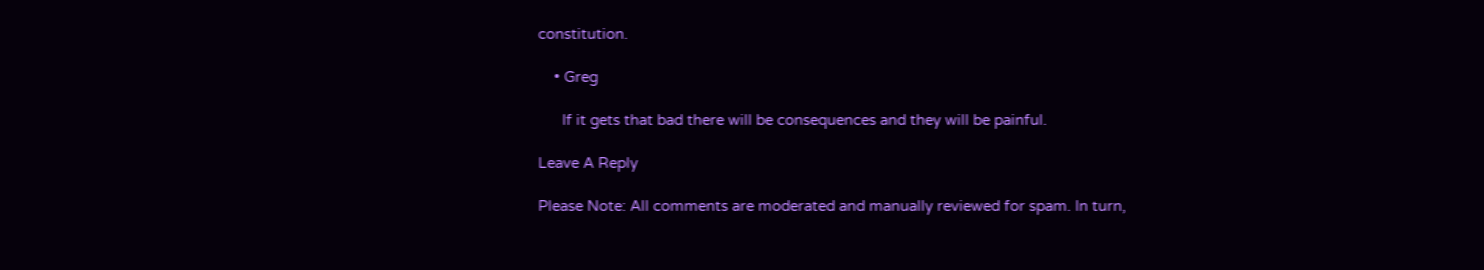constitution.

    • Greg

      If it gets that bad there will be consequences and they will be painful.

Leave A Reply

Please Note: All comments are moderated and manually reviewed for spam. In turn,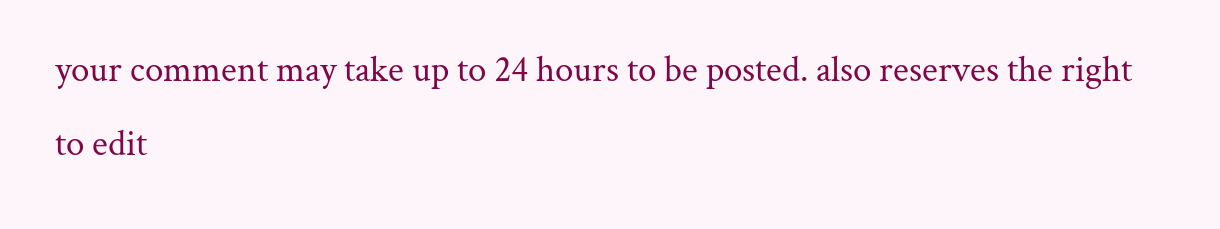your comment may take up to 24 hours to be posted. also reserves the right to edit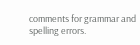comments for grammar and spelling errors.